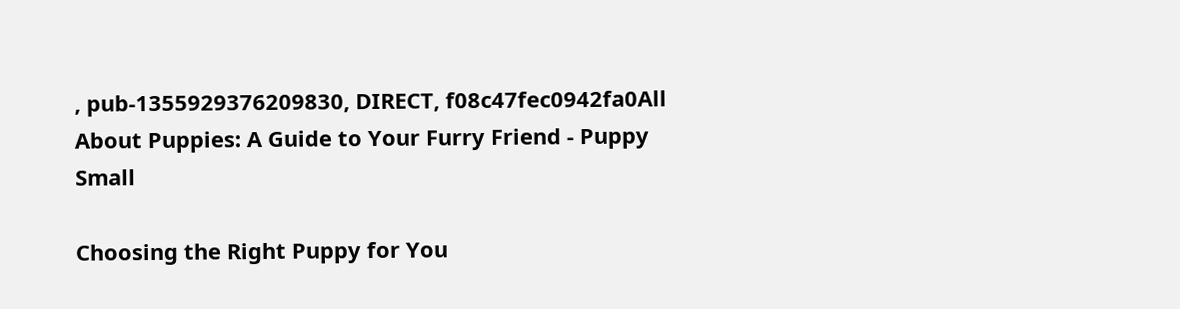, pub-1355929376209830, DIRECT, f08c47fec0942fa0All About Puppies: A Guide to Your Furry Friend - Puppy Small

Choosing the Right Puppy for You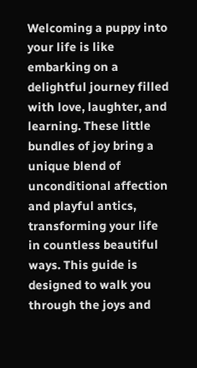Welcoming a puppy into your life is like embarking on a delightful journey filled with love, laughter, and learning. These little bundles of joy bring a unique blend of unconditional affection and playful antics, transforming your life in countless beautiful ways. This guide is designed to walk you through the joys and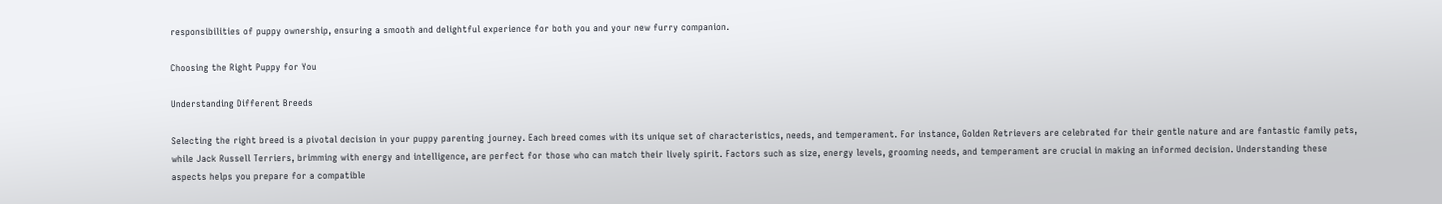responsibilities of puppy ownership, ensuring a smooth and delightful experience for both you and your new furry companion.

Choosing the Right Puppy for You

Understanding Different Breeds

Selecting the right breed is a pivotal decision in your puppy parenting journey. Each breed comes with its unique set of characteristics, needs, and temperament. For instance, Golden Retrievers are celebrated for their gentle nature and are fantastic family pets, while Jack Russell Terriers, brimming with energy and intelligence, are perfect for those who can match their lively spirit. Factors such as size, energy levels, grooming needs, and temperament are crucial in making an informed decision. Understanding these aspects helps you prepare for a compatible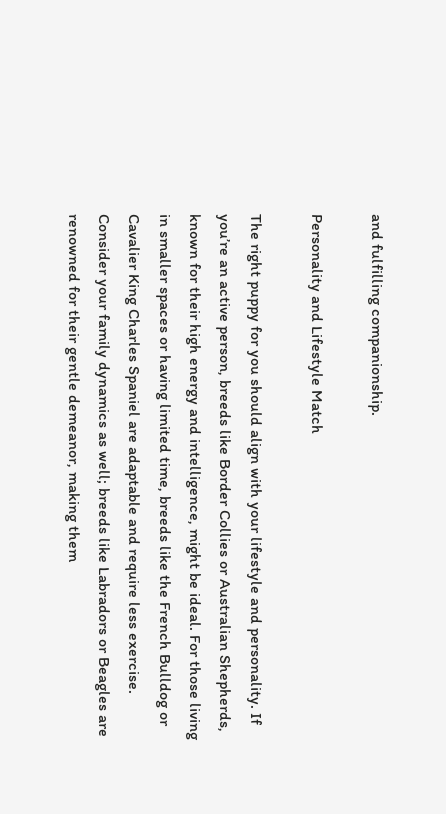and fulfilling companionship.

Personality and Lifestyle Match

The right puppy for you should align with your lifestyle and personality. If you’re an active person, breeds like Border Collies or Australian Shepherds, known for their high energy and intelligence, might be ideal. For those living in smaller spaces or having limited time, breeds like the French Bulldog or Cavalier King Charles Spaniel are adaptable and require less exercise. Consider your family dynamics as well; breeds like Labradors or Beagles are renowned for their gentle demeanor, making them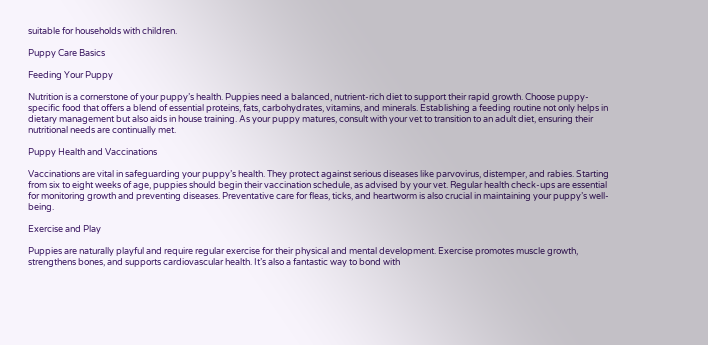suitable for households with children.

Puppy Care Basics

Feeding Your Puppy

Nutrition is a cornerstone of your puppy’s health. Puppies need a balanced, nutrient-rich diet to support their rapid growth. Choose puppy-specific food that offers a blend of essential proteins, fats, carbohydrates, vitamins, and minerals. Establishing a feeding routine not only helps in dietary management but also aids in house training. As your puppy matures, consult with your vet to transition to an adult diet, ensuring their nutritional needs are continually met.

Puppy Health and Vaccinations

Vaccinations are vital in safeguarding your puppy’s health. They protect against serious diseases like parvovirus, distemper, and rabies. Starting from six to eight weeks of age, puppies should begin their vaccination schedule, as advised by your vet. Regular health check-ups are essential for monitoring growth and preventing diseases. Preventative care for fleas, ticks, and heartworm is also crucial in maintaining your puppy’s well-being.

Exercise and Play

Puppies are naturally playful and require regular exercise for their physical and mental development. Exercise promotes muscle growth, strengthens bones, and supports cardiovascular health. It’s also a fantastic way to bond with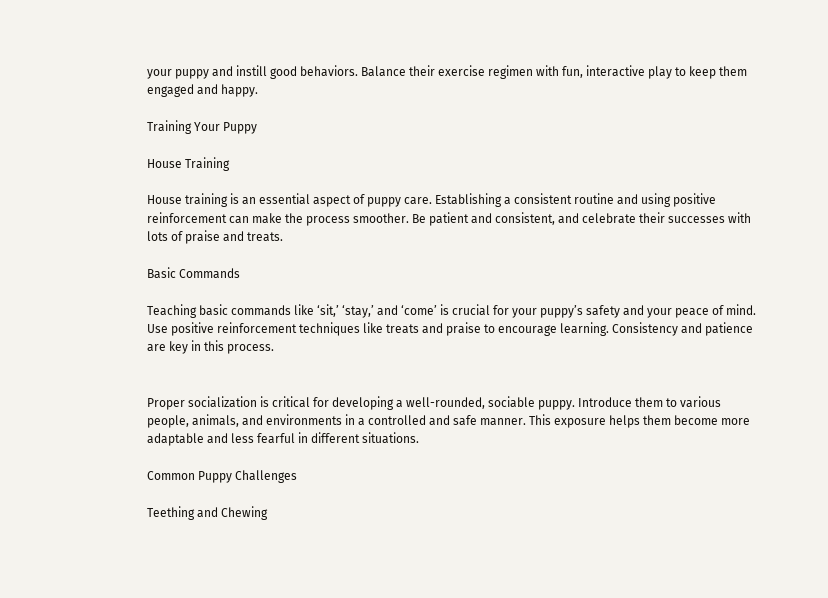your puppy and instill good behaviors. Balance their exercise regimen with fun, interactive play to keep them engaged and happy.

Training Your Puppy

House Training

House training is an essential aspect of puppy care. Establishing a consistent routine and using positive reinforcement can make the process smoother. Be patient and consistent, and celebrate their successes with lots of praise and treats.

Basic Commands

Teaching basic commands like ‘sit,’ ‘stay,’ and ‘come’ is crucial for your puppy’s safety and your peace of mind. Use positive reinforcement techniques like treats and praise to encourage learning. Consistency and patience are key in this process.


Proper socialization is critical for developing a well-rounded, sociable puppy. Introduce them to various people, animals, and environments in a controlled and safe manner. This exposure helps them become more adaptable and less fearful in different situations.

Common Puppy Challenges

Teething and Chewing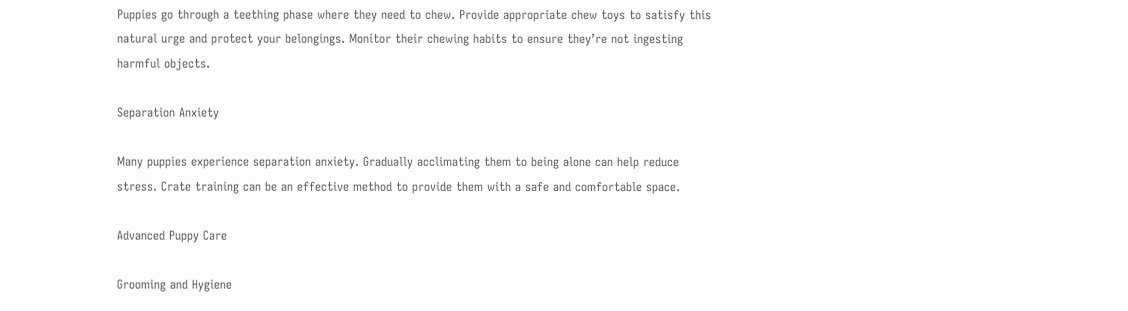Puppies go through a teething phase where they need to chew. Provide appropriate chew toys to satisfy this natural urge and protect your belongings. Monitor their chewing habits to ensure they’re not ingesting harmful objects.

Separation Anxiety

Many puppies experience separation anxiety. Gradually acclimating them to being alone can help reduce stress. Crate training can be an effective method to provide them with a safe and comfortable space.

Advanced Puppy Care

Grooming and Hygiene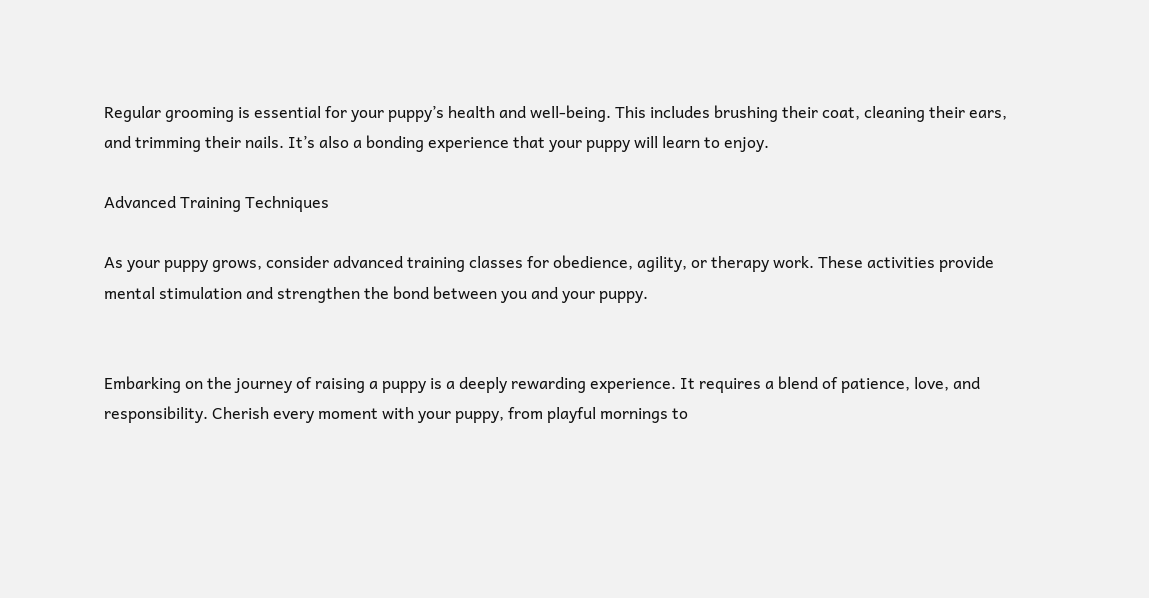Regular grooming is essential for your puppy’s health and well-being. This includes brushing their coat, cleaning their ears, and trimming their nails. It’s also a bonding experience that your puppy will learn to enjoy.

Advanced Training Techniques

As your puppy grows, consider advanced training classes for obedience, agility, or therapy work. These activities provide mental stimulation and strengthen the bond between you and your puppy.


Embarking on the journey of raising a puppy is a deeply rewarding experience. It requires a blend of patience, love, and responsibility. Cherish every moment with your puppy, from playful mornings to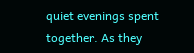quiet evenings spent together. As they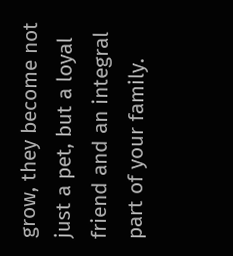grow, they become not just a pet, but a loyal friend and an integral part of your family.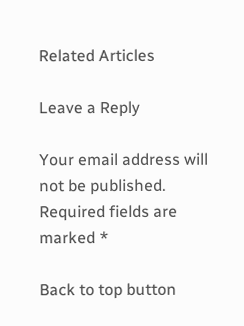Related Articles

Leave a Reply

Your email address will not be published. Required fields are marked *

Back to top button